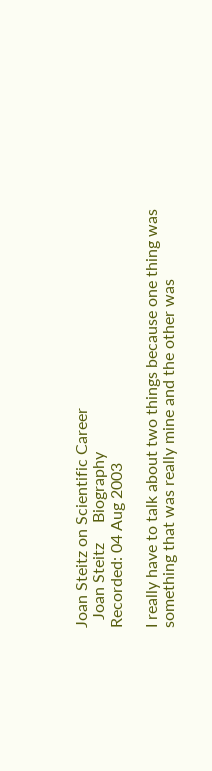Joan Steitz on Scientific Career
  Joan Steitz     Biography
Recorded: 04 Aug 2003

I really have to talk about two things because one thing was something that was really mine and the other was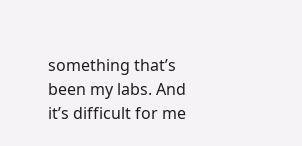something that’s been my labs. And it’s difficult for me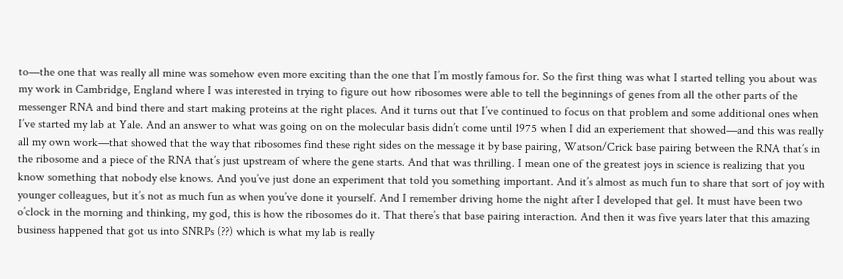to—the one that was really all mine was somehow even more exciting than the one that I’m mostly famous for. So the first thing was what I started telling you about was my work in Cambridge, England where I was interested in trying to figure out how ribosomes were able to tell the beginnings of genes from all the other parts of the messenger RNA and bind there and start making proteins at the right places. And it turns out that I’ve continued to focus on that problem and some additional ones when I’ve started my lab at Yale. And an answer to what was going on on the molecular basis didn’t come until 1975 when I did an experiement that showed—and this was really all my own work—that showed that the way that ribosomes find these right sides on the message it by base pairing, Watson/Crick base pairing between the RNA that’s in the ribosome and a piece of the RNA that’s just upstream of where the gene starts. And that was thrilling. I mean one of the greatest joys in science is realizing that you know something that nobody else knows. And you’ve just done an experiment that told you something important. And it’s almost as much fun to share that sort of joy with younger colleagues, but it’s not as much fun as when you’ve done it yourself. And I remember driving home the night after I developed that gel. It must have been two o’clock in the morning and thinking, my god, this is how the ribosomes do it. That there’s that base pairing interaction. And then it was five years later that this amazing business happened that got us into SNRPs (??) which is what my lab is really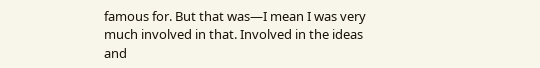famous for. But that was—I mean I was very much involved in that. Involved in the ideas and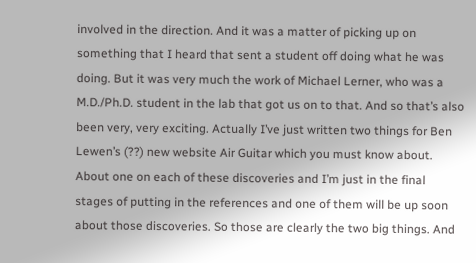involved in the direction. And it was a matter of picking up on something that I heard that sent a student off doing what he was doing. But it was very much the work of Michael Lerner, who was a M.D./Ph.D. student in the lab that got us on to that. And so that’s also been very, very exciting. Actually I’ve just written two things for Ben Lewen’s (??) new website Air Guitar which you must know about. About one on each of these discoveries and I’m just in the final stages of putting in the references and one of them will be up soon about those discoveries. So those are clearly the two big things. And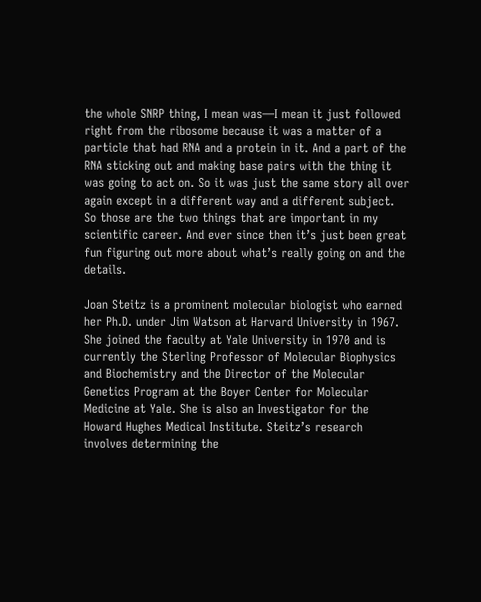the whole SNRP thing, I mean was—I mean it just followed right from the ribosome because it was a matter of a particle that had RNA and a protein in it. And a part of the RNA sticking out and making base pairs with the thing it was going to act on. So it was just the same story all over again except in a different way and a different subject. So those are the two things that are important in my scientific career. And ever since then it’s just been great fun figuring out more about what’s really going on and the details.

Joan Steitz is a prominent molecular biologist who earned her Ph.D. under Jim Watson at Harvard University in 1967. She joined the faculty at Yale University in 1970 and is currently the Sterling Professor of Molecular Biophysics and Biochemistry and the Director of the Molecular Genetics Program at the Boyer Center for Molecular Medicine at Yale. She is also an Investigator for the Howard Hughes Medical Institute. Steitz’s research involves determining the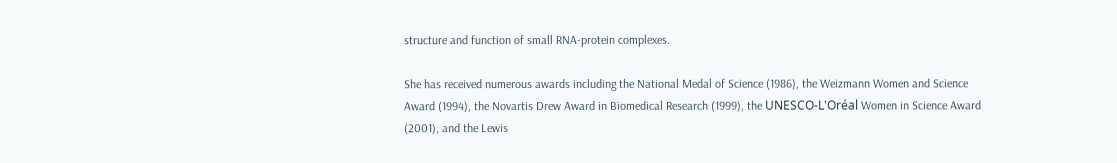structure and function of small RNA-protein complexes.

She has received numerous awards including the National Medal of Science (1986), the Weizmann Women and Science Award (1994), the Novartis Drew Award in Biomedical Research (1999), the UNESCO-L'Oréal Women in Science Award (2001), and the Lewis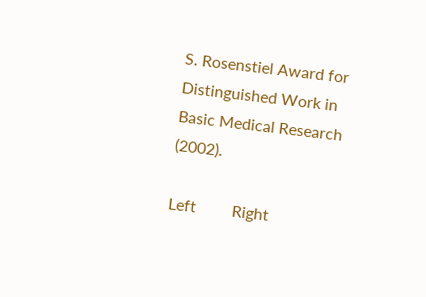S. Rosenstiel Award for Distinguished Work in Basic Medical Research (2002).

Left         Right